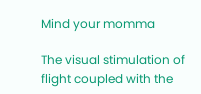Mind your momma

The visual stimulation of flight coupled with the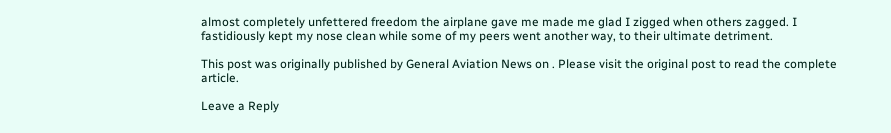almost completely unfettered freedom the airplane gave me made me glad I zigged when others zagged. I fastidiously kept my nose clean while some of my peers went another way, to their ultimate detriment.

This post was originally published by General Aviation News on . Please visit the original post to read the complete article.

Leave a Reply